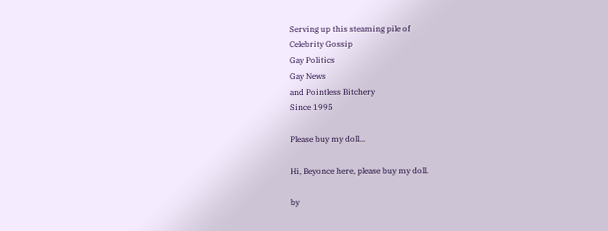Serving up this steaming pile of
Celebrity Gossip
Gay Politics
Gay News
and Pointless Bitchery
Since 1995

Please buy my doll...

Hi, Beyonce here, please buy my doll.

by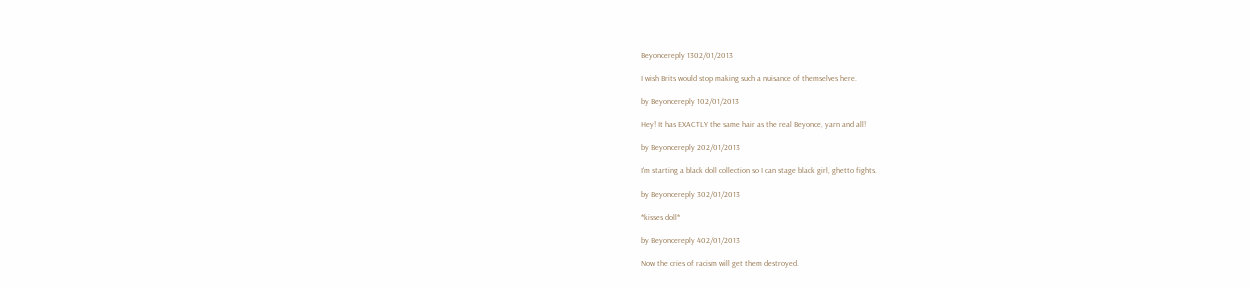Beyoncereply 1302/01/2013

I wish Brits would stop making such a nuisance of themselves here.

by Beyoncereply 102/01/2013

Hey! It has EXACTLY the same hair as the real Beyonce, yarn and all!

by Beyoncereply 202/01/2013

I'm starting a black doll collection so I can stage black girl, ghetto fights.

by Beyoncereply 302/01/2013

*kisses doll*

by Beyoncereply 402/01/2013

Now the cries of racism will get them destroyed.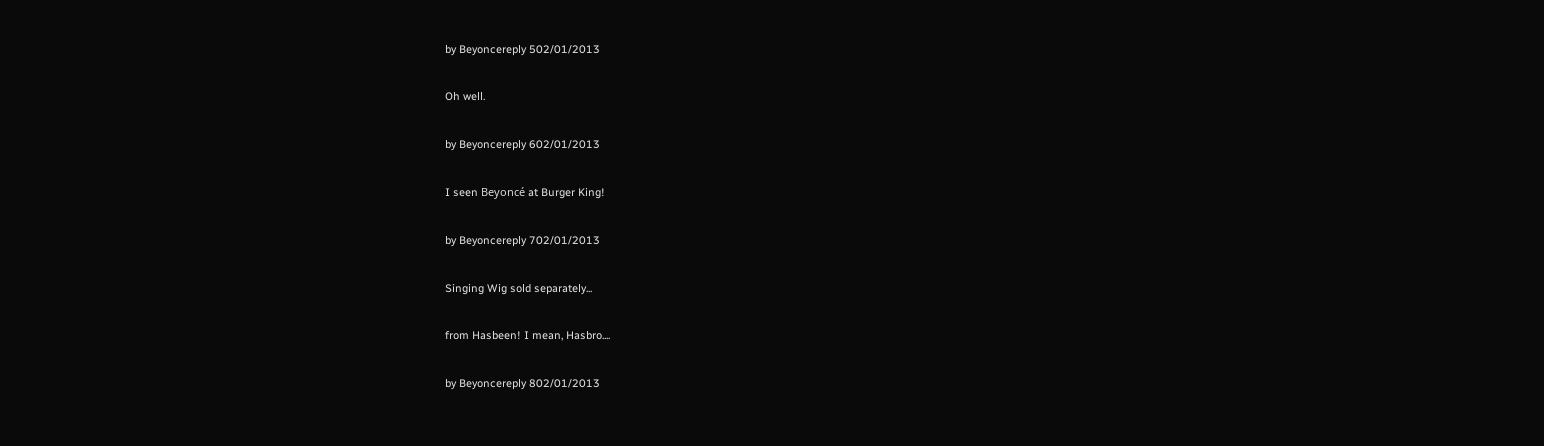by Beyoncereply 502/01/2013

Oh well.

by Beyoncereply 602/01/2013

I seen Beyoncé at Burger King!

by Beyoncereply 702/01/2013

Singing Wig sold separately...

from Hasbeen! I mean, Hasbro....

by Beyoncereply 802/01/2013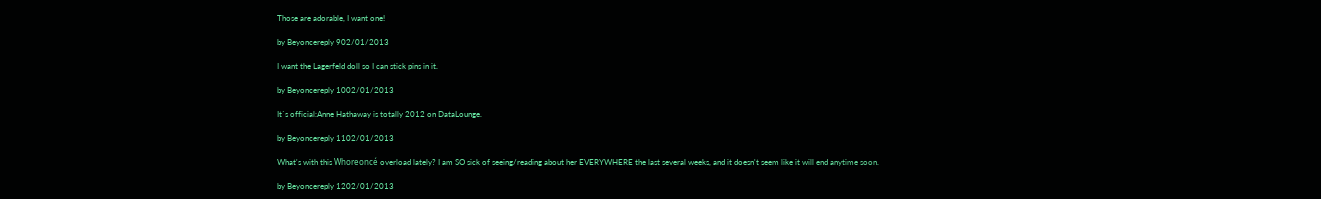Those are adorable, I want one!

by Beyoncereply 902/01/2013

I want the Lagerfeld doll so I can stick pins in it.

by Beyoncereply 1002/01/2013

It`s official:Anne Hathaway is totally 2012 on DataLounge.

by Beyoncereply 1102/01/2013

What's with this Whoreoncé overload lately? I am SO sick of seeing/reading about her EVERYWHERE the last several weeks, and it doesn't seem like it will end anytime soon.

by Beyoncereply 1202/01/2013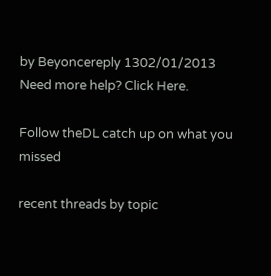by Beyoncereply 1302/01/2013
Need more help? Click Here.

Follow theDL catch up on what you missed

recent threads by topic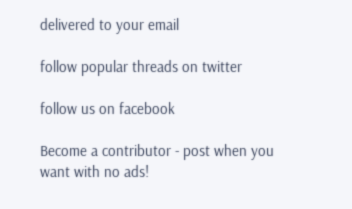delivered to your email

follow popular threads on twitter

follow us on facebook

Become a contributor - post when you want with no ads!